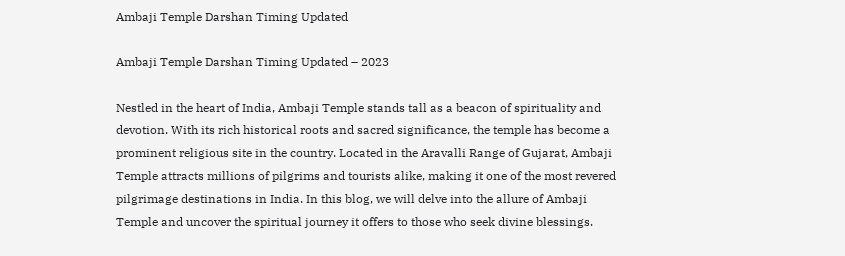Ambaji Temple Darshan Timing Updated

Ambaji Temple Darshan Timing Updated – 2023

Nestled in the heart of India, Ambaji Temple stands tall as a beacon of spirituality and devotion. With its rich historical roots and sacred significance, the temple has become a prominent religious site in the country. Located in the Aravalli Range of Gujarat, Ambaji Temple attracts millions of pilgrims and tourists alike, making it one of the most revered pilgrimage destinations in India. In this blog, we will delve into the allure of Ambaji Temple and uncover the spiritual journey it offers to those who seek divine blessings.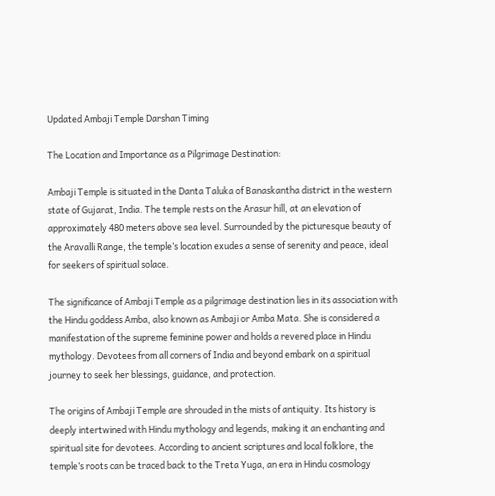Updated Ambaji Temple Darshan Timing

The Location and Importance as a Pilgrimage Destination:

Ambaji Temple is situated in the Danta Taluka of Banaskantha district in the western state of Gujarat, India. The temple rests on the Arasur hill, at an elevation of approximately 480 meters above sea level. Surrounded by the picturesque beauty of the Aravalli Range, the temple’s location exudes a sense of serenity and peace, ideal for seekers of spiritual solace.

The significance of Ambaji Temple as a pilgrimage destination lies in its association with the Hindu goddess Amba, also known as Ambaji or Amba Mata. She is considered a manifestation of the supreme feminine power and holds a revered place in Hindu mythology. Devotees from all corners of India and beyond embark on a spiritual journey to seek her blessings, guidance, and protection.

The origins of Ambaji Temple are shrouded in the mists of antiquity. Its history is deeply intertwined with Hindu mythology and legends, making it an enchanting and spiritual site for devotees. According to ancient scriptures and local folklore, the temple’s roots can be traced back to the Treta Yuga, an era in Hindu cosmology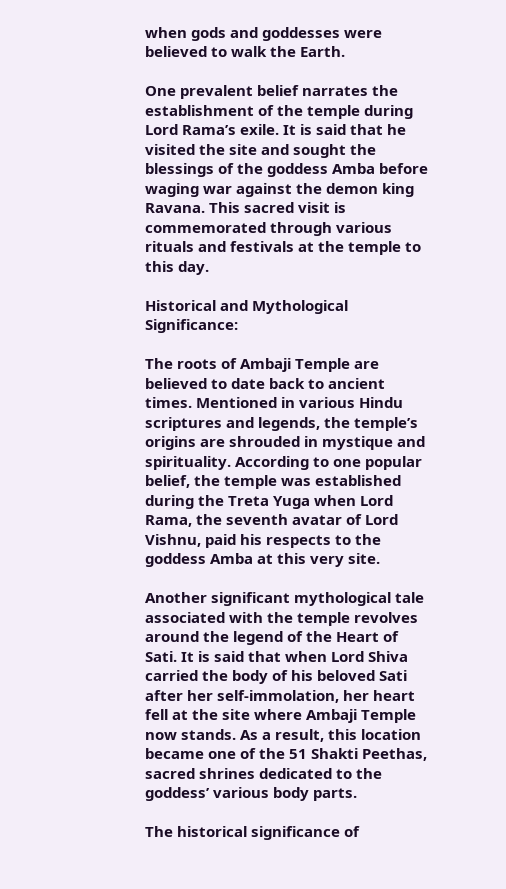when gods and goddesses were believed to walk the Earth.

One prevalent belief narrates the establishment of the temple during Lord Rama’s exile. It is said that he visited the site and sought the blessings of the goddess Amba before waging war against the demon king Ravana. This sacred visit is commemorated through various rituals and festivals at the temple to this day.

Historical and Mythological Significance:

The roots of Ambaji Temple are believed to date back to ancient times. Mentioned in various Hindu scriptures and legends, the temple’s origins are shrouded in mystique and spirituality. According to one popular belief, the temple was established during the Treta Yuga when Lord Rama, the seventh avatar of Lord Vishnu, paid his respects to the goddess Amba at this very site.

Another significant mythological tale associated with the temple revolves around the legend of the Heart of Sati. It is said that when Lord Shiva carried the body of his beloved Sati after her self-immolation, her heart fell at the site where Ambaji Temple now stands. As a result, this location became one of the 51 Shakti Peethas, sacred shrines dedicated to the goddess’ various body parts.

The historical significance of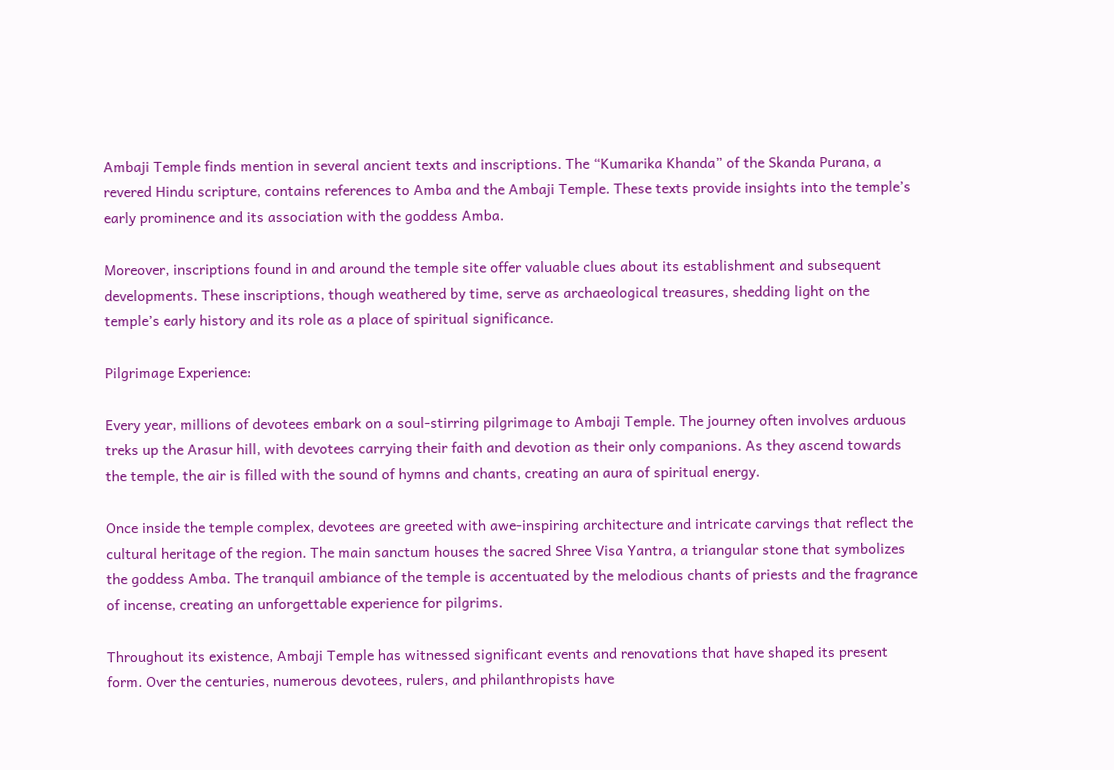Ambaji Temple finds mention in several ancient texts and inscriptions. The “Kumarika Khanda” of the Skanda Purana, a revered Hindu scripture, contains references to Amba and the Ambaji Temple. These texts provide insights into the temple’s early prominence and its association with the goddess Amba.

Moreover, inscriptions found in and around the temple site offer valuable clues about its establishment and subsequent developments. These inscriptions, though weathered by time, serve as archaeological treasures, shedding light on the temple’s early history and its role as a place of spiritual significance.

Pilgrimage Experience:

Every year, millions of devotees embark on a soul-stirring pilgrimage to Ambaji Temple. The journey often involves arduous treks up the Arasur hill, with devotees carrying their faith and devotion as their only companions. As they ascend towards the temple, the air is filled with the sound of hymns and chants, creating an aura of spiritual energy.

Once inside the temple complex, devotees are greeted with awe-inspiring architecture and intricate carvings that reflect the cultural heritage of the region. The main sanctum houses the sacred Shree Visa Yantra, a triangular stone that symbolizes the goddess Amba. The tranquil ambiance of the temple is accentuated by the melodious chants of priests and the fragrance of incense, creating an unforgettable experience for pilgrims.

Throughout its existence, Ambaji Temple has witnessed significant events and renovations that have shaped its present form. Over the centuries, numerous devotees, rulers, and philanthropists have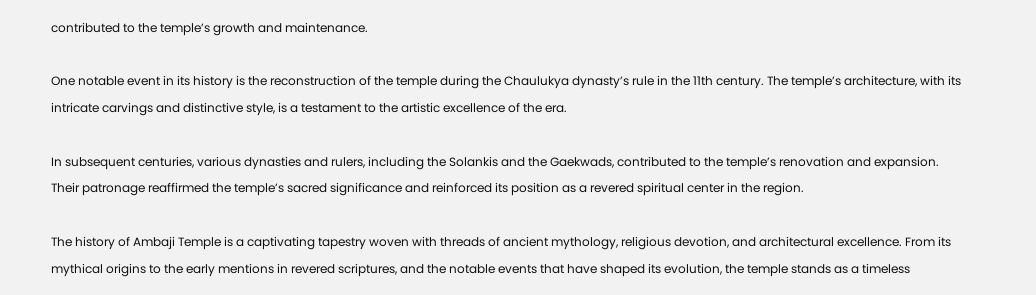contributed to the temple’s growth and maintenance.

One notable event in its history is the reconstruction of the temple during the Chaulukya dynasty’s rule in the 11th century. The temple’s architecture, with its intricate carvings and distinctive style, is a testament to the artistic excellence of the era.

In subsequent centuries, various dynasties and rulers, including the Solankis and the Gaekwads, contributed to the temple’s renovation and expansion. Their patronage reaffirmed the temple’s sacred significance and reinforced its position as a revered spiritual center in the region.

The history of Ambaji Temple is a captivating tapestry woven with threads of ancient mythology, religious devotion, and architectural excellence. From its mythical origins to the early mentions in revered scriptures, and the notable events that have shaped its evolution, the temple stands as a timeless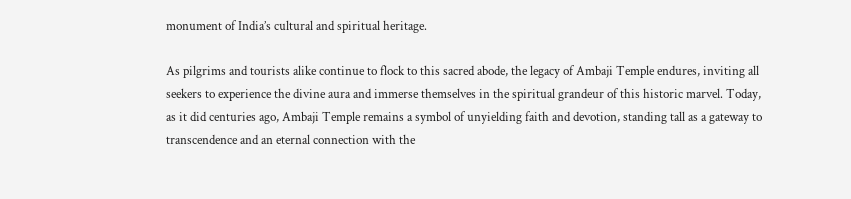monument of India’s cultural and spiritual heritage.

As pilgrims and tourists alike continue to flock to this sacred abode, the legacy of Ambaji Temple endures, inviting all seekers to experience the divine aura and immerse themselves in the spiritual grandeur of this historic marvel. Today, as it did centuries ago, Ambaji Temple remains a symbol of unyielding faith and devotion, standing tall as a gateway to transcendence and an eternal connection with the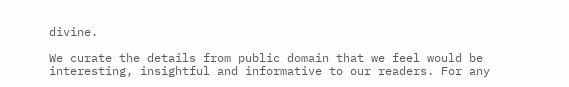divine.

We curate the details from public domain that we feel would be interesting, insightful and informative to our readers. For any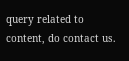query related to content, do contact us.